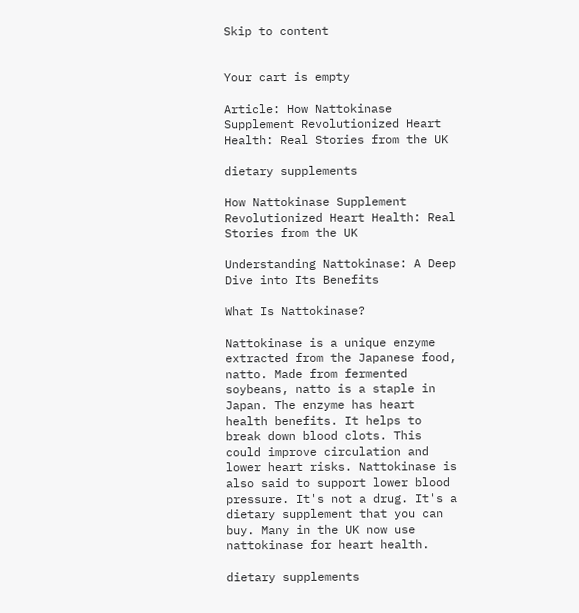Skip to content


Your cart is empty

Article: How Nattokinase Supplement Revolutionized Heart Health: Real Stories from the UK

dietary supplements

How Nattokinase Supplement Revolutionized Heart Health: Real Stories from the UK

Understanding Nattokinase: A Deep Dive into Its Benefits

What Is Nattokinase?

Nattokinase is a unique enzyme extracted from the Japanese food, natto. Made from fermented soybeans, natto is a staple in Japan. The enzyme has heart health benefits. It helps to break down blood clots. This could improve circulation and lower heart risks. Nattokinase is also said to support lower blood pressure. It's not a drug. It's a dietary supplement that you can buy. Many in the UK now use nattokinase for heart health.

dietary supplements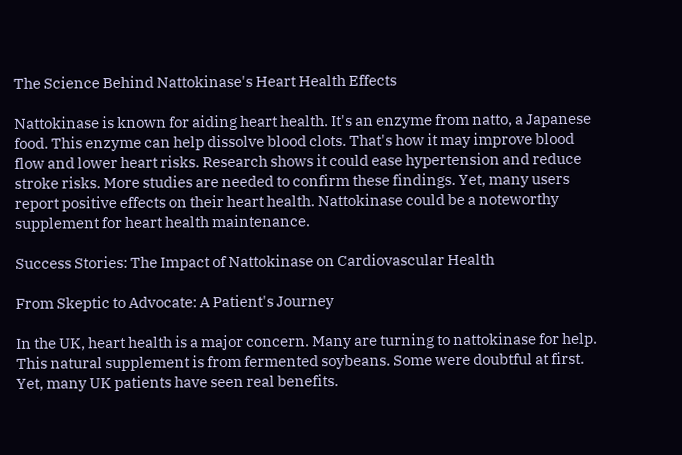The Science Behind Nattokinase's Heart Health Effects

Nattokinase is known for aiding heart health. It's an enzyme from natto, a Japanese food. This enzyme can help dissolve blood clots. That's how it may improve blood flow and lower heart risks. Research shows it could ease hypertension and reduce stroke risks. More studies are needed to confirm these findings. Yet, many users report positive effects on their heart health. Nattokinase could be a noteworthy supplement for heart health maintenance.

Success Stories: The Impact of Nattokinase on Cardiovascular Health

From Skeptic to Advocate: A Patient's Journey

In the UK, heart health is a major concern. Many are turning to nattokinase for help. This natural supplement is from fermented soybeans. Some were doubtful at first. Yet, many UK patients have seen real benefits.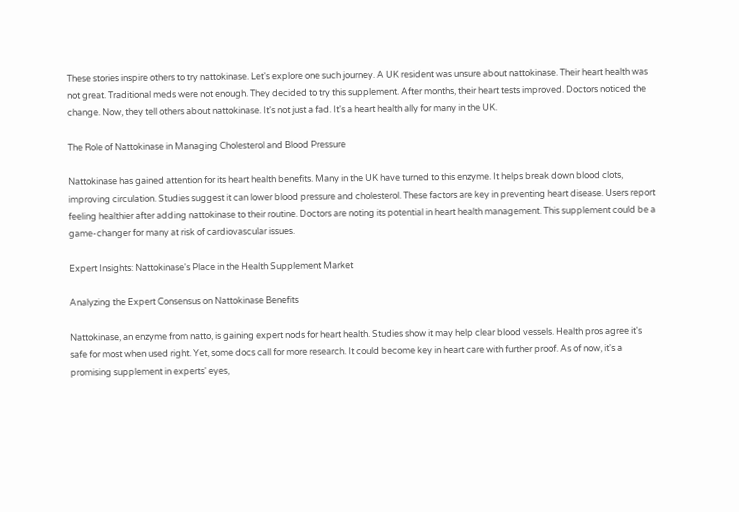These stories inspire others to try nattokinase. Let's explore one such journey. A UK resident was unsure about nattokinase. Their heart health was not great. Traditional meds were not enough. They decided to try this supplement. After months, their heart tests improved. Doctors noticed the change. Now, they tell others about nattokinase. It's not just a fad. It's a heart health ally for many in the UK.

The Role of Nattokinase in Managing Cholesterol and Blood Pressure

Nattokinase has gained attention for its heart health benefits. Many in the UK have turned to this enzyme. It helps break down blood clots, improving circulation. Studies suggest it can lower blood pressure and cholesterol. These factors are key in preventing heart disease. Users report feeling healthier after adding nattokinase to their routine. Doctors are noting its potential in heart health management. This supplement could be a game-changer for many at risk of cardiovascular issues.

Expert Insights: Nattokinase's Place in the Health Supplement Market

Analyzing the Expert Consensus on Nattokinase Benefits

Nattokinase, an enzyme from natto, is gaining expert nods for heart health. Studies show it may help clear blood vessels. Health pros agree it's safe for most when used right. Yet, some docs call for more research. It could become key in heart care with further proof. As of now, it's a promising supplement in experts' eyes,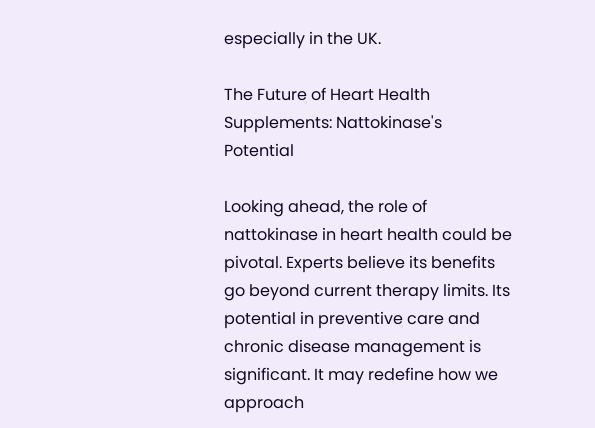especially in the UK.

The Future of Heart Health Supplements: Nattokinase's Potential

Looking ahead, the role of nattokinase in heart health could be pivotal. Experts believe its benefits go beyond current therapy limits. Its potential in preventive care and chronic disease management is significant. It may redefine how we approach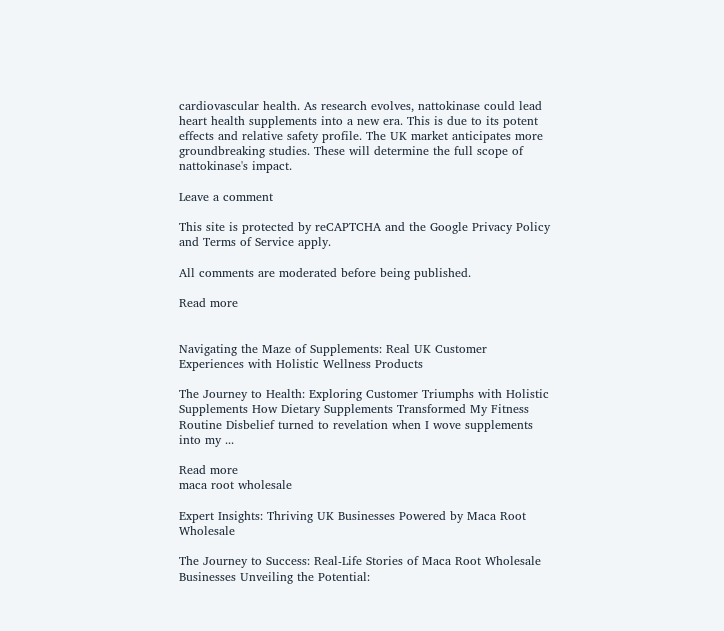cardiovascular health. As research evolves, nattokinase could lead heart health supplements into a new era. This is due to its potent effects and relative safety profile. The UK market anticipates more groundbreaking studies. These will determine the full scope of nattokinase's impact.

Leave a comment

This site is protected by reCAPTCHA and the Google Privacy Policy and Terms of Service apply.

All comments are moderated before being published.

Read more


Navigating the Maze of Supplements: Real UK Customer Experiences with Holistic Wellness Products

The Journey to Health: Exploring Customer Triumphs with Holistic Supplements How Dietary Supplements Transformed My Fitness Routine Disbelief turned to revelation when I wove supplements into my ...

Read more
maca root wholesale

Expert Insights: Thriving UK Businesses Powered by Maca Root Wholesale

The Journey to Success: Real-Life Stories of Maca Root Wholesale Businesses Unveiling the Potential: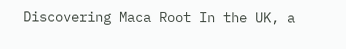Discovering Maca Root In the UK, a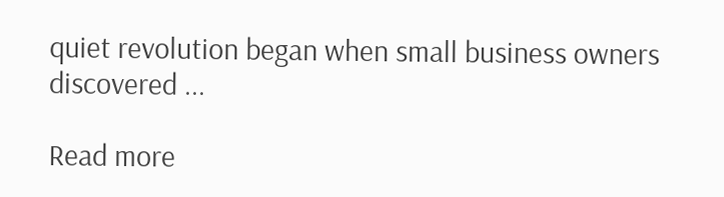quiet revolution began when small business owners discovered ...

Read more